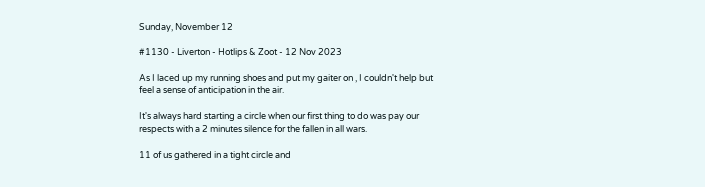Sunday, November 12

#1130 - Liverton - Hotlips & Zoot - 12 Nov 2023

As I laced up my running shoes and put my gaiter on , I couldn't help but feel a sense of anticipation in the air.

It's always hard starting a circle when our first thing to do was pay our respects with a 2 minutes silence for the fallen in all wars.

11 of us gathered in a tight circle and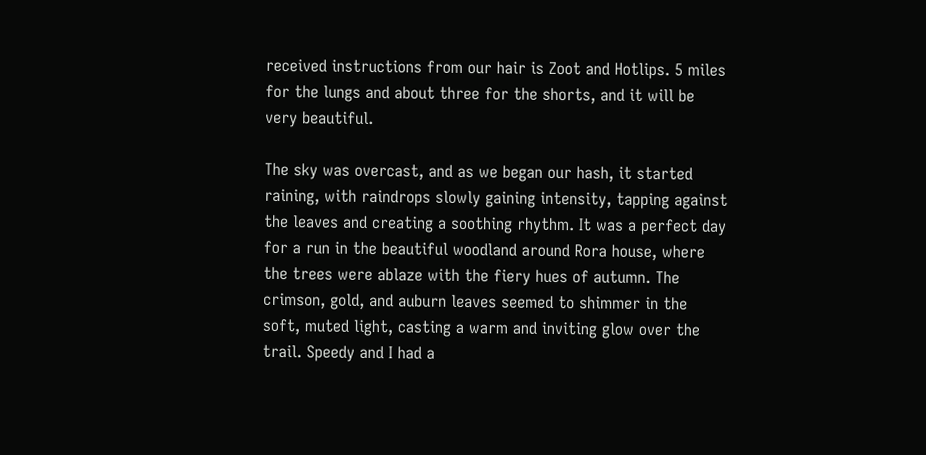received instructions from our hair is Zoot and Hotlips. 5 miles for the lungs and about three for the shorts, and it will be very beautiful.

The sky was overcast, and as we began our hash, it started raining, with raindrops slowly gaining intensity, tapping against the leaves and creating a soothing rhythm. It was a perfect day for a run in the beautiful woodland around Rora house, where the trees were ablaze with the fiery hues of autumn. The crimson, gold, and auburn leaves seemed to shimmer in the soft, muted light, casting a warm and inviting glow over the trail. Speedy and I had a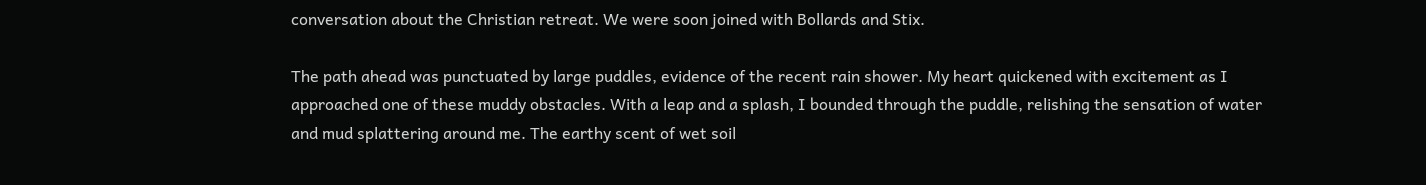conversation about the Christian retreat. We were soon joined with Bollards and Stix.

The path ahead was punctuated by large puddles, evidence of the recent rain shower. My heart quickened with excitement as I approached one of these muddy obstacles. With a leap and a splash, I bounded through the puddle, relishing the sensation of water and mud splattering around me. The earthy scent of wet soil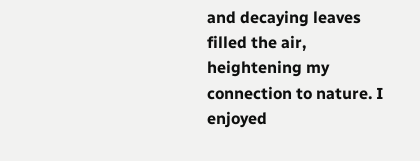and decaying leaves filled the air, heightening my connection to nature. I enjoyed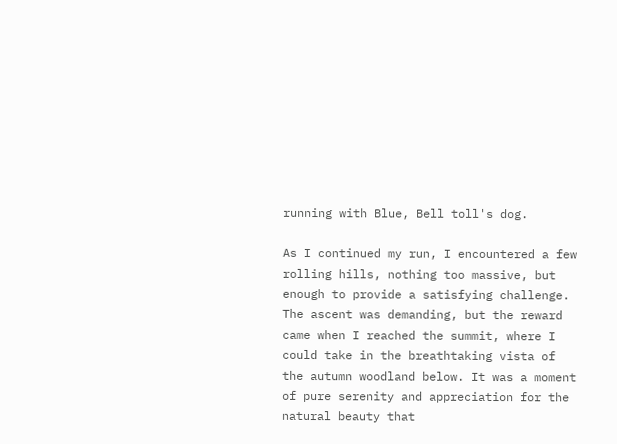running with Blue, Bell toll's dog.

As I continued my run, I encountered a few rolling hills, nothing too massive, but enough to provide a satisfying challenge. The ascent was demanding, but the reward came when I reached the summit, where I could take in the breathtaking vista of the autumn woodland below. It was a moment of pure serenity and appreciation for the natural beauty that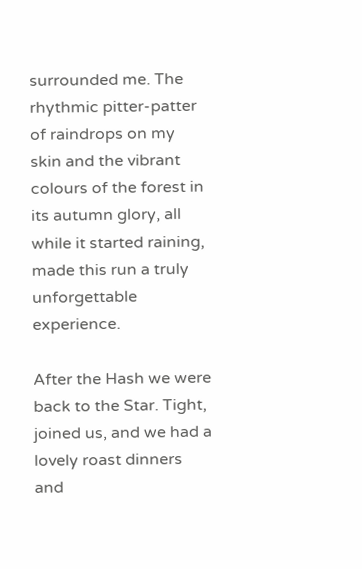surrounded me. The rhythmic pitter-patter of raindrops on my skin and the vibrant colours of the forest in its autumn glory, all while it started raining, made this run a truly unforgettable experience.

After the Hash we were back to the Star. Tight, joined us, and we had a lovely roast dinners and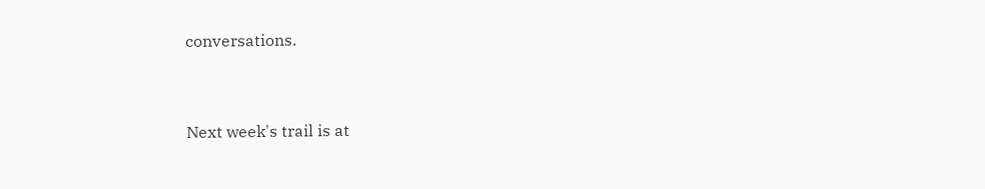conversations.


Next week's trail is at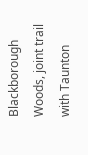Blackborough Woods, joint trail with Taunton